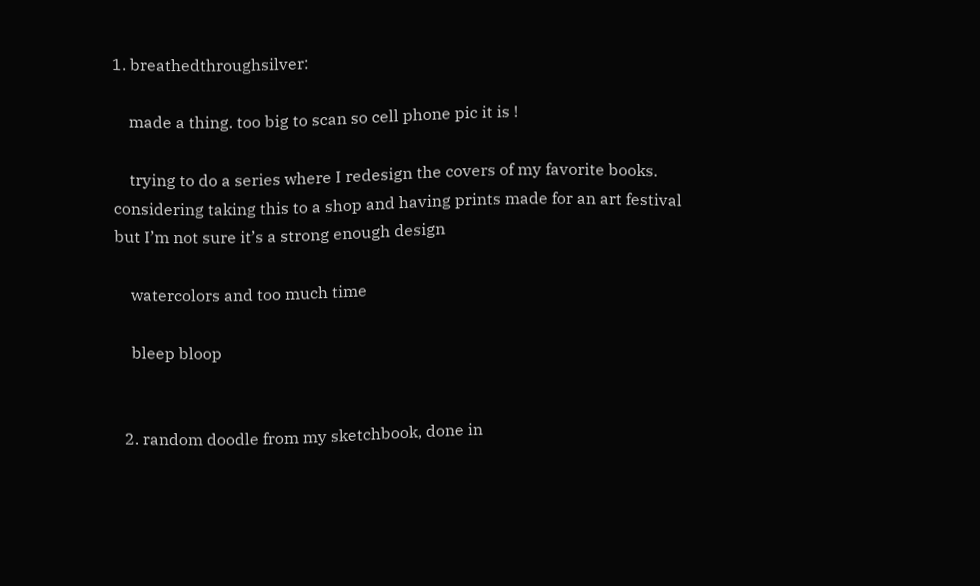1. breathedthroughsilver:

    made a thing. too big to scan so cell phone pic it is !

    trying to do a series where I redesign the covers of my favorite books. considering taking this to a shop and having prints made for an art festival but I’m not sure it’s a strong enough design

    watercolors and too much time

    bleep bloop


  2. random doodle from my sketchbook, done in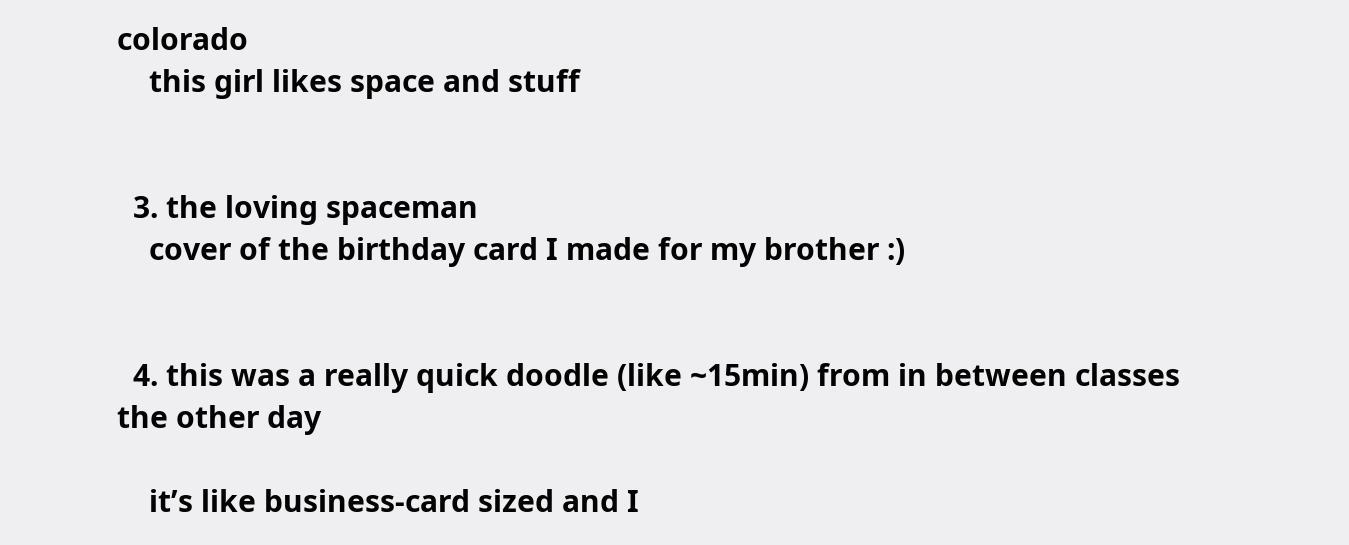colorado
    this girl likes space and stuff


  3. the loving spaceman
    cover of the birthday card I made for my brother :)


  4. this was a really quick doodle (like ~15min) from in between classes the other day

    it’s like business-card sized and I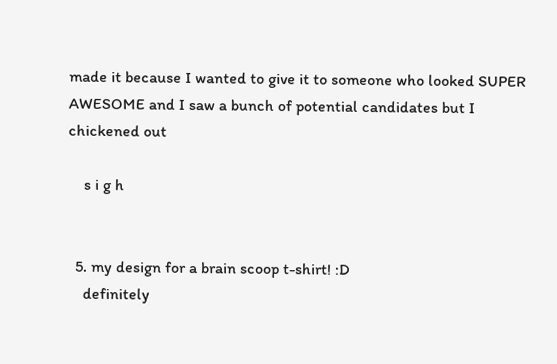made it because I wanted to give it to someone who looked SUPER AWESOME and I saw a bunch of potential candidates but I chickened out

    s i g h


  5. my design for a brain scoop t-shirt! :D
    definitely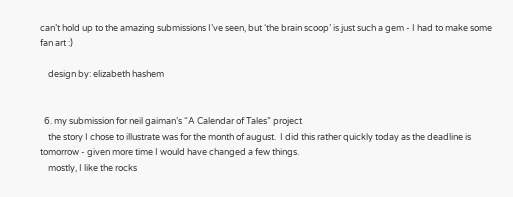can’t hold up to the amazing submissions I’ve seen, but ‘the brain scoop’ is just such a gem - I had to make some fan art :)

    design by: elizabeth hashem


  6. my submission for neil gaiman’s “A Calendar of Tales” project
    the story I chose to illustrate was for the month of august.  I did this rather quickly today as the deadline is tomorrow - given more time I would have changed a few things.
    mostly, I like the rocks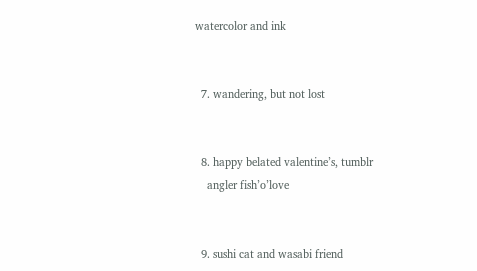watercolor and ink


  7. wandering, but not lost


  8. happy belated valentine’s, tumblr
    angler fish’o’love


  9. sushi cat and wasabi friend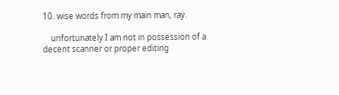10. wise words from my main man, ray.

    unfortunately I am not in possession of a decent scanner or proper editing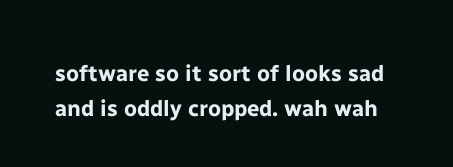software so it sort of looks sad and is oddly cropped. wah wah